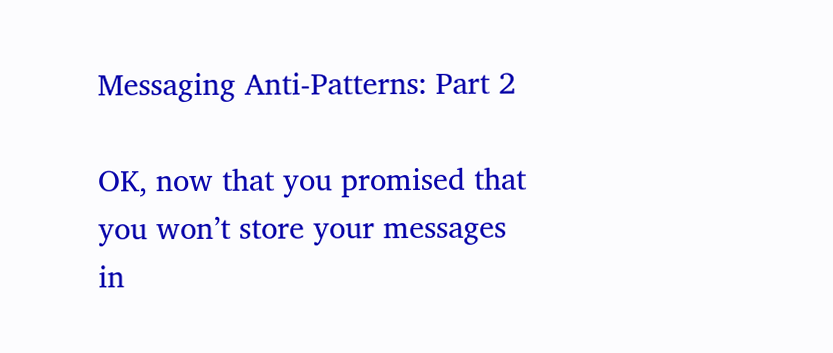Messaging Anti-Patterns: Part 2

OK, now that you promised that you won’t store your messages in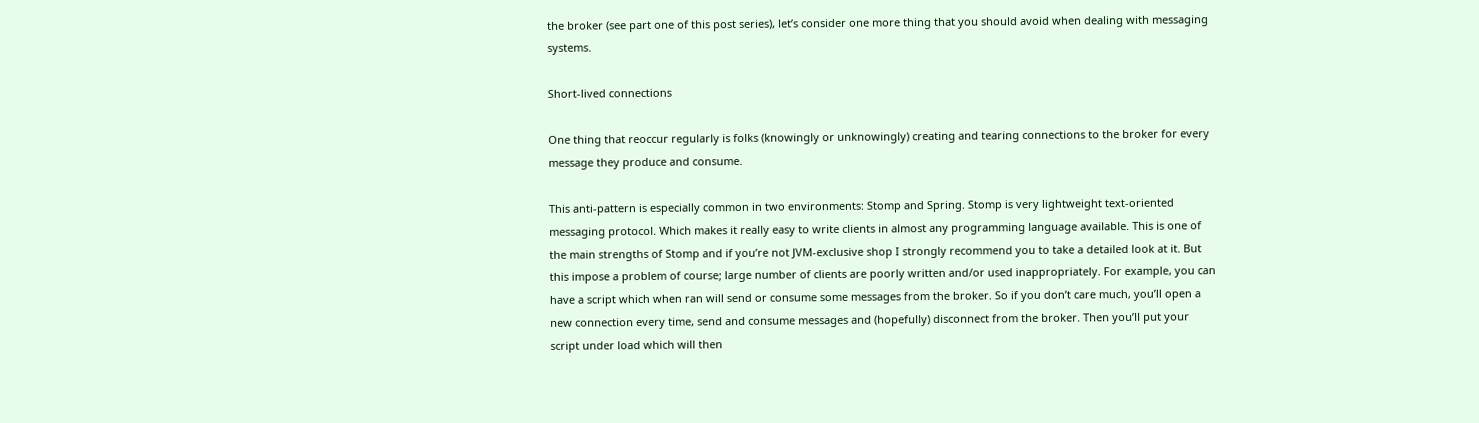the broker (see part one of this post series), let’s consider one more thing that you should avoid when dealing with messaging systems.

Short-lived connections

One thing that reoccur regularly is folks (knowingly or unknowingly) creating and tearing connections to the broker for every message they produce and consume.

This anti-pattern is especially common in two environments: Stomp and Spring. Stomp is very lightweight text-oriented messaging protocol. Which makes it really easy to write clients in almost any programming language available. This is one of the main strengths of Stomp and if you’re not JVM-exclusive shop I strongly recommend you to take a detailed look at it. But this impose a problem of course; large number of clients are poorly written and/or used inappropriately. For example, you can have a script which when ran will send or consume some messages from the broker. So if you don’t care much, you’ll open a new connection every time, send and consume messages and (hopefully) disconnect from the broker. Then you’ll put your script under load which will then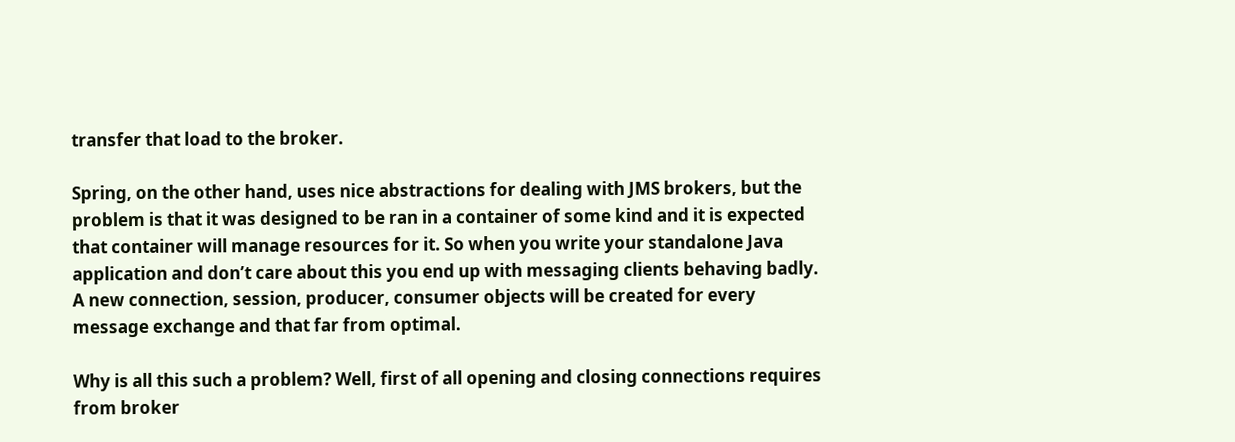transfer that load to the broker.

Spring, on the other hand, uses nice abstractions for dealing with JMS brokers, but the problem is that it was designed to be ran in a container of some kind and it is expected that container will manage resources for it. So when you write your standalone Java application and don’t care about this you end up with messaging clients behaving badly. A new connection, session, producer, consumer objects will be created for every message exchange and that far from optimal.

Why is all this such a problem? Well, first of all opening and closing connections requires from broker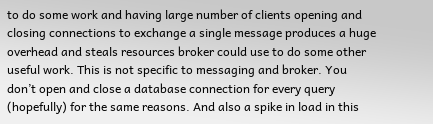to do some work and having large number of clients opening and closing connections to exchange a single message produces a huge overhead and steals resources broker could use to do some other useful work. This is not specific to messaging and broker. You don’t open and close a database connection for every query (hopefully) for the same reasons. And also a spike in load in this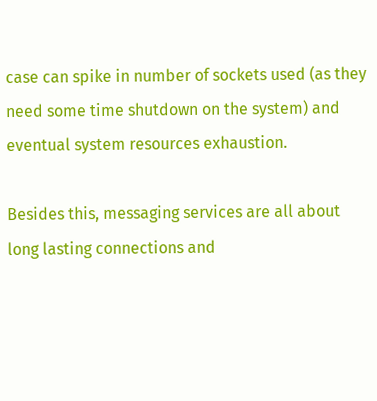case can spike in number of sockets used (as they need some time shutdown on the system) and eventual system resources exhaustion.

Besides this, messaging services are all about long lasting connections and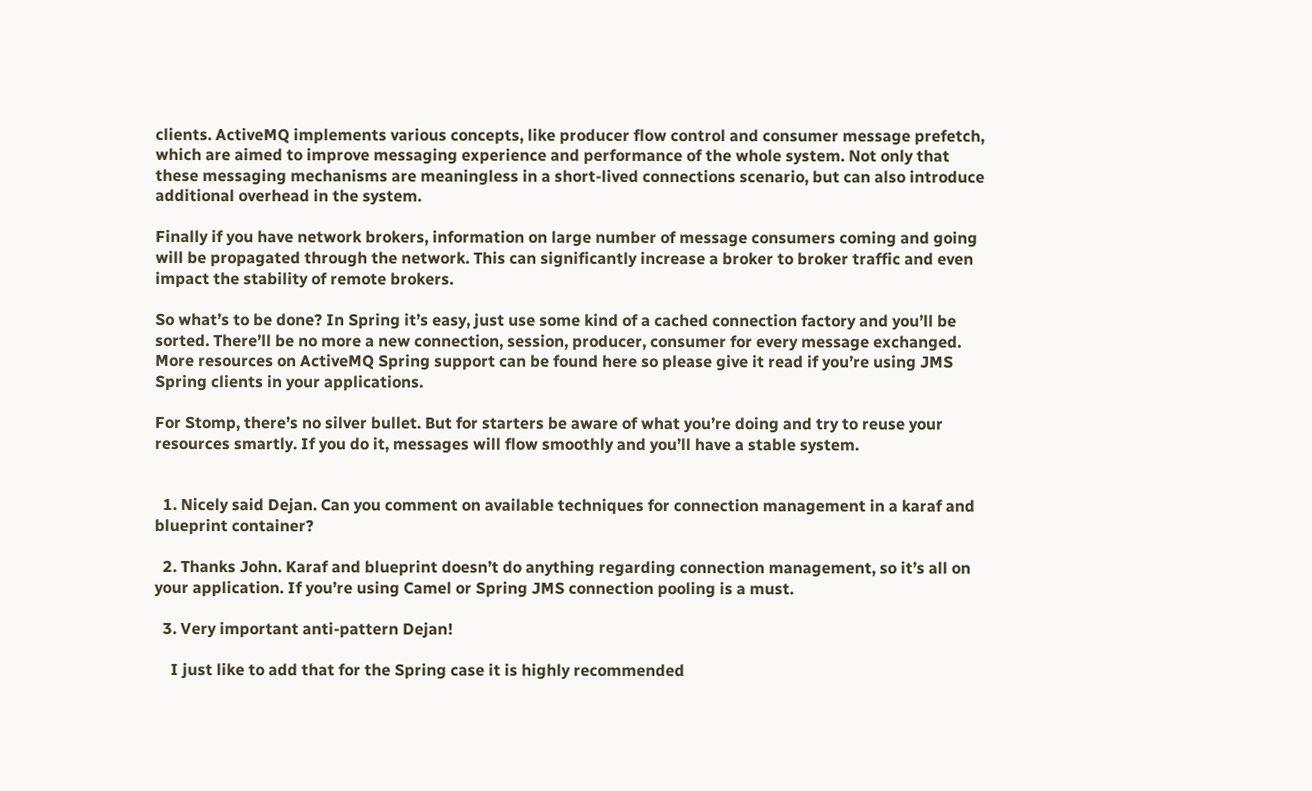clients. ActiveMQ implements various concepts, like producer flow control and consumer message prefetch, which are aimed to improve messaging experience and performance of the whole system. Not only that these messaging mechanisms are meaningless in a short-lived connections scenario, but can also introduce additional overhead in the system.

Finally if you have network brokers, information on large number of message consumers coming and going will be propagated through the network. This can significantly increase a broker to broker traffic and even impact the stability of remote brokers.

So what’s to be done? In Spring it’s easy, just use some kind of a cached connection factory and you’ll be sorted. There’ll be no more a new connection, session, producer, consumer for every message exchanged. More resources on ActiveMQ Spring support can be found here so please give it read if you’re using JMS Spring clients in your applications.

For Stomp, there’s no silver bullet. But for starters be aware of what you’re doing and try to reuse your resources smartly. If you do it, messages will flow smoothly and you’ll have a stable system.


  1. Nicely said Dejan. Can you comment on available techniques for connection management in a karaf and blueprint container?

  2. Thanks John. Karaf and blueprint doesn’t do anything regarding connection management, so it’s all on your application. If you’re using Camel or Spring JMS connection pooling is a must.

  3. Very important anti-pattern Dejan!

    I just like to add that for the Spring case it is highly recommended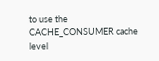to use the CACHE_CONSUMER cache level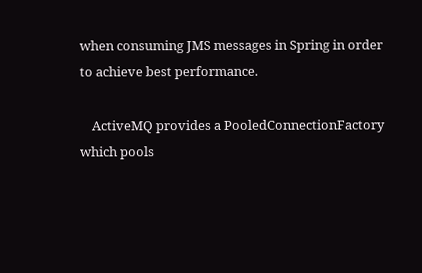when consuming JMS messages in Spring in order to achieve best performance.

    ActiveMQ provides a PooledConnectionFactory which pools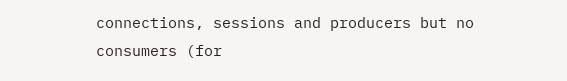connections, sessions and producers but no consumers (for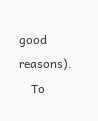good reasons).
    To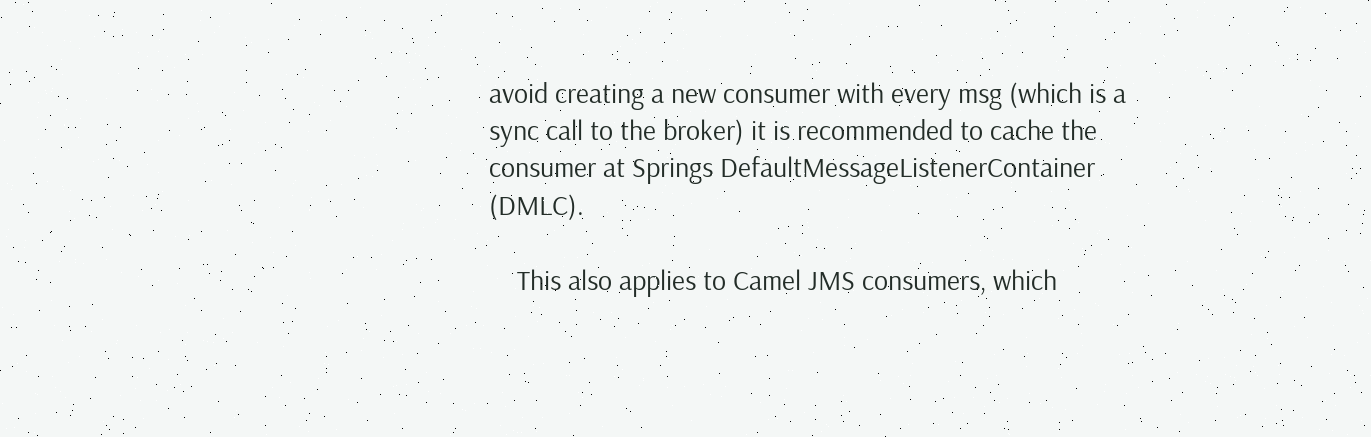avoid creating a new consumer with every msg (which is a sync call to the broker) it is recommended to cache the consumer at Springs DefaultMessageListenerContainer (DMLC).

    This also applies to Camel JMS consumers, which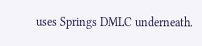uses Springs DMLC underneath.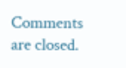Comments are closed.